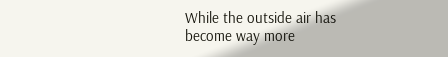While the outside air has become way more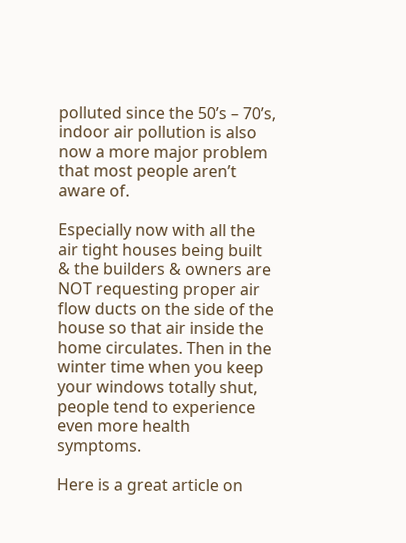polluted since the 50’s – 70’s, indoor air pollution is also now a more major problem that most people aren’t aware of.

Especially now with all the air tight houses being built & the builders & owners are NOT requesting proper air flow ducts on the side of the house so that air inside the home circulates. Then in the winter time when you keep your windows totally shut, people tend to experience even more health symptoms.

Here is a great article on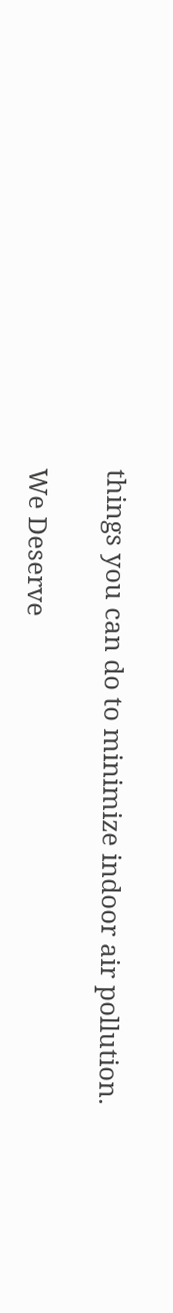things you can do to minimize indoor air pollution.

We Deserve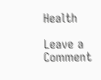Health

Leave a Comment